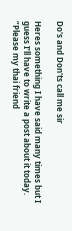Do's and Don'ts call me sir

Heres something I have said many times but I guess I’ll have to write a post about it today. ”Please my thai friend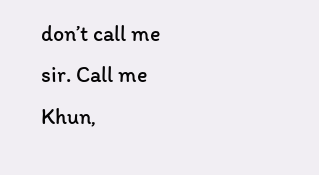don’t call me sir. Call me Khun,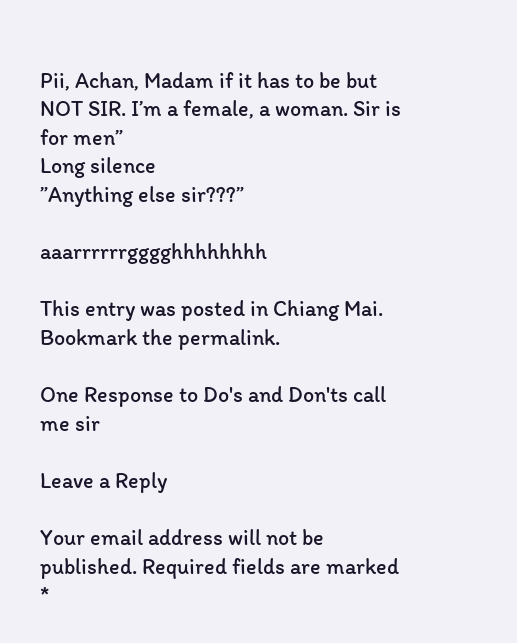Pii, Achan, Madam if it has to be but NOT SIR. I’m a female, a woman. Sir is for men”
Long silence
”Anything else sir???”

aaarrrrrrgggghhhhhhhh

This entry was posted in Chiang Mai. Bookmark the permalink.

One Response to Do's and Don'ts call me sir

Leave a Reply

Your email address will not be published. Required fields are marked *